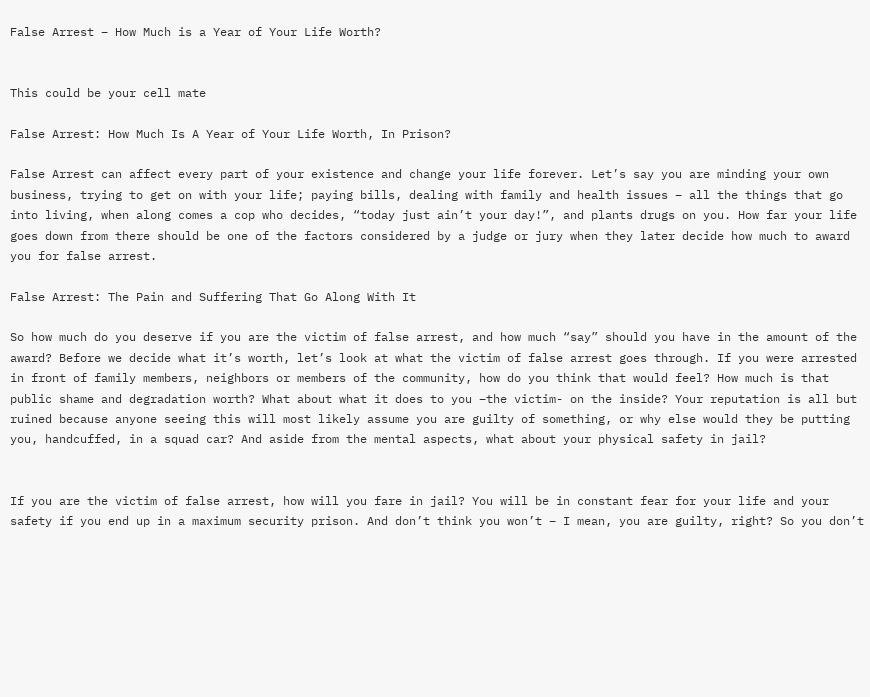False Arrest – How Much is a Year of Your Life Worth?


This could be your cell mate

False Arrest: How Much Is A Year of Your Life Worth, In Prison?

False Arrest can affect every part of your existence and change your life forever. Let’s say you are minding your own business, trying to get on with your life; paying bills, dealing with family and health issues – all the things that go into living, when along comes a cop who decides, “today just ain’t your day!”, and plants drugs on you. How far your life goes down from there should be one of the factors considered by a judge or jury when they later decide how much to award you for false arrest.

False Arrest: The Pain and Suffering That Go Along With It

So how much do you deserve if you are the victim of false arrest, and how much “say” should you have in the amount of the award? Before we decide what it’s worth, let’s look at what the victim of false arrest goes through. If you were arrested in front of family members, neighbors or members of the community, how do you think that would feel? How much is that public shame and degradation worth? What about what it does to you –the victim- on the inside? Your reputation is all but ruined because anyone seeing this will most likely assume you are guilty of something, or why else would they be putting you, handcuffed, in a squad car? And aside from the mental aspects, what about your physical safety in jail?


If you are the victim of false arrest, how will you fare in jail? You will be in constant fear for your life and your safety if you end up in a maximum security prison. And don’t think you won’t – I mean, you are guilty, right? So you don’t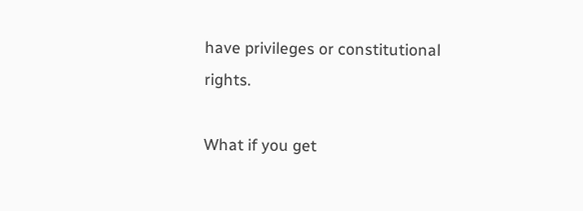have privileges or constitutional rights.

What if you get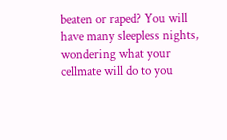beaten or raped? You will have many sleepless nights, wondering what your cellmate will do to you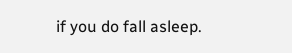if you do fall asleep.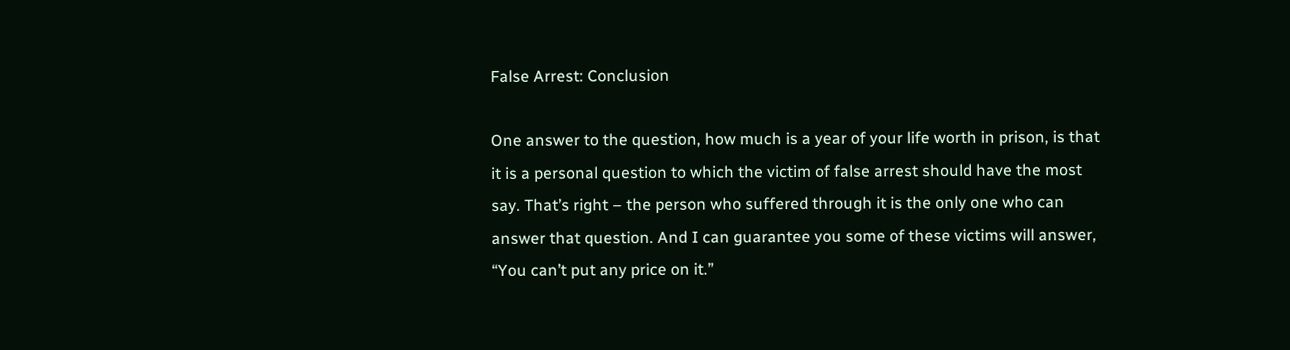False Arrest: Conclusion

One answer to the question, how much is a year of your life worth in prison, is that it is a personal question to which the victim of false arrest should have the most say. That’s right – the person who suffered through it is the only one who can answer that question. And I can guarantee you some of these victims will answer, “You can’t put any price on it.”